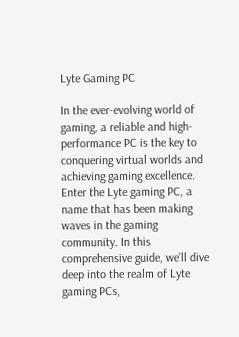Lyte Gaming PC

In the ever-evolving world of gaming, a reliable and high-performance PC is the key to conquering virtual worlds and achieving gaming excellence. Enter the Lyte gaming PC, a name that has been making waves in the gaming community. In this comprehensive guide, we’ll dive deep into the realm of Lyte gaming PCs,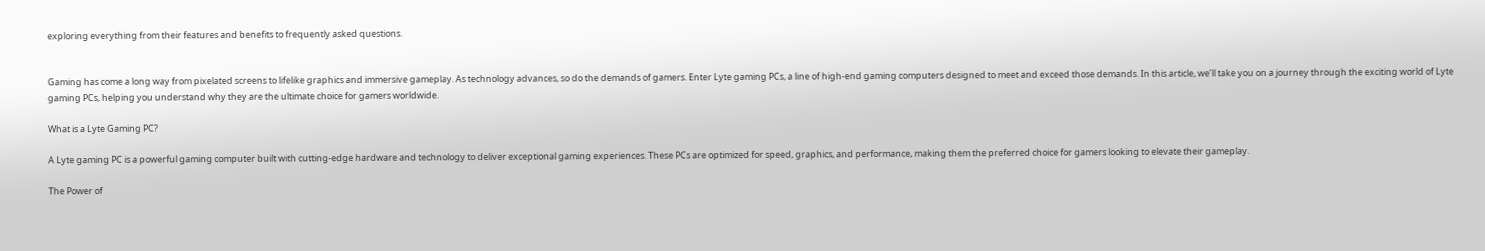exploring everything from their features and benefits to frequently asked questions.


Gaming has come a long way from pixelated screens to lifelike graphics and immersive gameplay. As technology advances, so do the demands of gamers. Enter Lyte gaming PCs, a line of high-end gaming computers designed to meet and exceed those demands. In this article, we’ll take you on a journey through the exciting world of Lyte gaming PCs, helping you understand why they are the ultimate choice for gamers worldwide.

What is a Lyte Gaming PC?

A Lyte gaming PC is a powerful gaming computer built with cutting-edge hardware and technology to deliver exceptional gaming experiences. These PCs are optimized for speed, graphics, and performance, making them the preferred choice for gamers looking to elevate their gameplay.

The Power of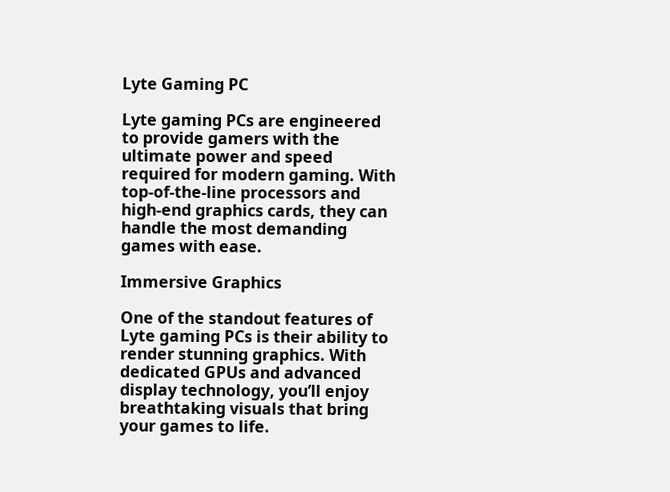Lyte Gaming PC

Lyte gaming PCs are engineered to provide gamers with the ultimate power and speed required for modern gaming. With top-of-the-line processors and high-end graphics cards, they can handle the most demanding games with ease.

Immersive Graphics

One of the standout features of Lyte gaming PCs is their ability to render stunning graphics. With dedicated GPUs and advanced display technology, you’ll enjoy breathtaking visuals that bring your games to life.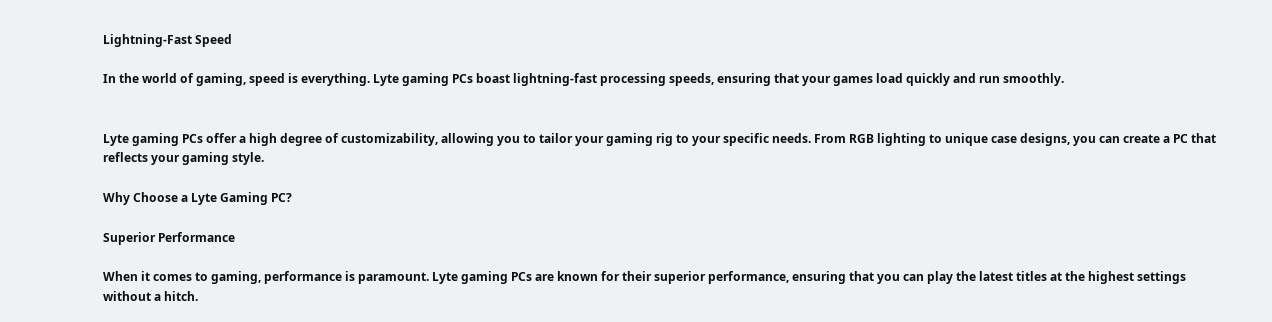Lightning-Fast Speed

In the world of gaming, speed is everything. Lyte gaming PCs boast lightning-fast processing speeds, ensuring that your games load quickly and run smoothly.


Lyte gaming PCs offer a high degree of customizability, allowing you to tailor your gaming rig to your specific needs. From RGB lighting to unique case designs, you can create a PC that reflects your gaming style.

Why Choose a Lyte Gaming PC?

Superior Performance

When it comes to gaming, performance is paramount. Lyte gaming PCs are known for their superior performance, ensuring that you can play the latest titles at the highest settings without a hitch.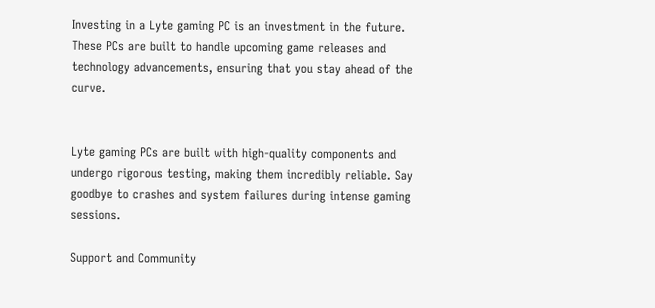Investing in a Lyte gaming PC is an investment in the future. These PCs are built to handle upcoming game releases and technology advancements, ensuring that you stay ahead of the curve.


Lyte gaming PCs are built with high-quality components and undergo rigorous testing, making them incredibly reliable. Say goodbye to crashes and system failures during intense gaming sessions.

Support and Community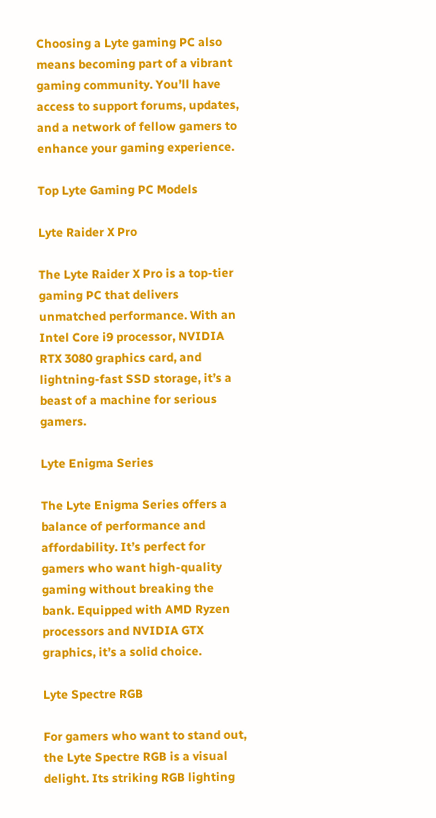Choosing a Lyte gaming PC also means becoming part of a vibrant gaming community. You’ll have access to support forums, updates, and a network of fellow gamers to enhance your gaming experience.

Top Lyte Gaming PC Models

Lyte Raider X Pro

The Lyte Raider X Pro is a top-tier gaming PC that delivers unmatched performance. With an Intel Core i9 processor, NVIDIA RTX 3080 graphics card, and lightning-fast SSD storage, it’s a beast of a machine for serious gamers.

Lyte Enigma Series

The Lyte Enigma Series offers a balance of performance and affordability. It’s perfect for gamers who want high-quality gaming without breaking the bank. Equipped with AMD Ryzen processors and NVIDIA GTX graphics, it’s a solid choice.

Lyte Spectre RGB

For gamers who want to stand out, the Lyte Spectre RGB is a visual delight. Its striking RGB lighting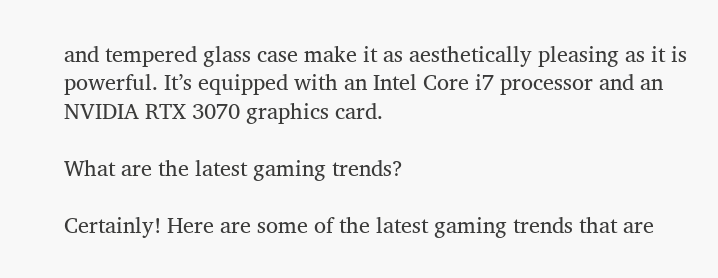and tempered glass case make it as aesthetically pleasing as it is powerful. It’s equipped with an Intel Core i7 processor and an NVIDIA RTX 3070 graphics card.

What are the latest gaming trends?

Certainly! Here are some of the latest gaming trends that are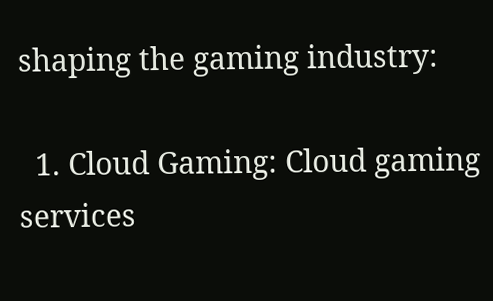shaping the gaming industry:

  1. Cloud Gaming: Cloud gaming services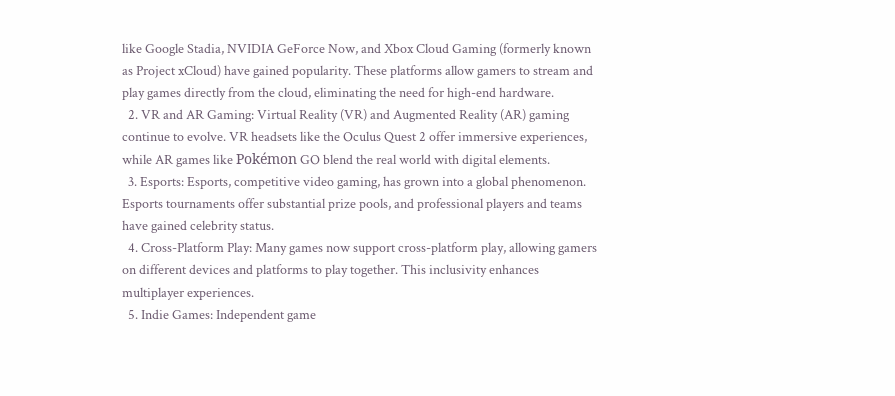like Google Stadia, NVIDIA GeForce Now, and Xbox Cloud Gaming (formerly known as Project xCloud) have gained popularity. These platforms allow gamers to stream and play games directly from the cloud, eliminating the need for high-end hardware.
  2. VR and AR Gaming: Virtual Reality (VR) and Augmented Reality (AR) gaming continue to evolve. VR headsets like the Oculus Quest 2 offer immersive experiences, while AR games like Pokémon GO blend the real world with digital elements.
  3. Esports: Esports, competitive video gaming, has grown into a global phenomenon. Esports tournaments offer substantial prize pools, and professional players and teams have gained celebrity status.
  4. Cross-Platform Play: Many games now support cross-platform play, allowing gamers on different devices and platforms to play together. This inclusivity enhances multiplayer experiences.
  5. Indie Games: Independent game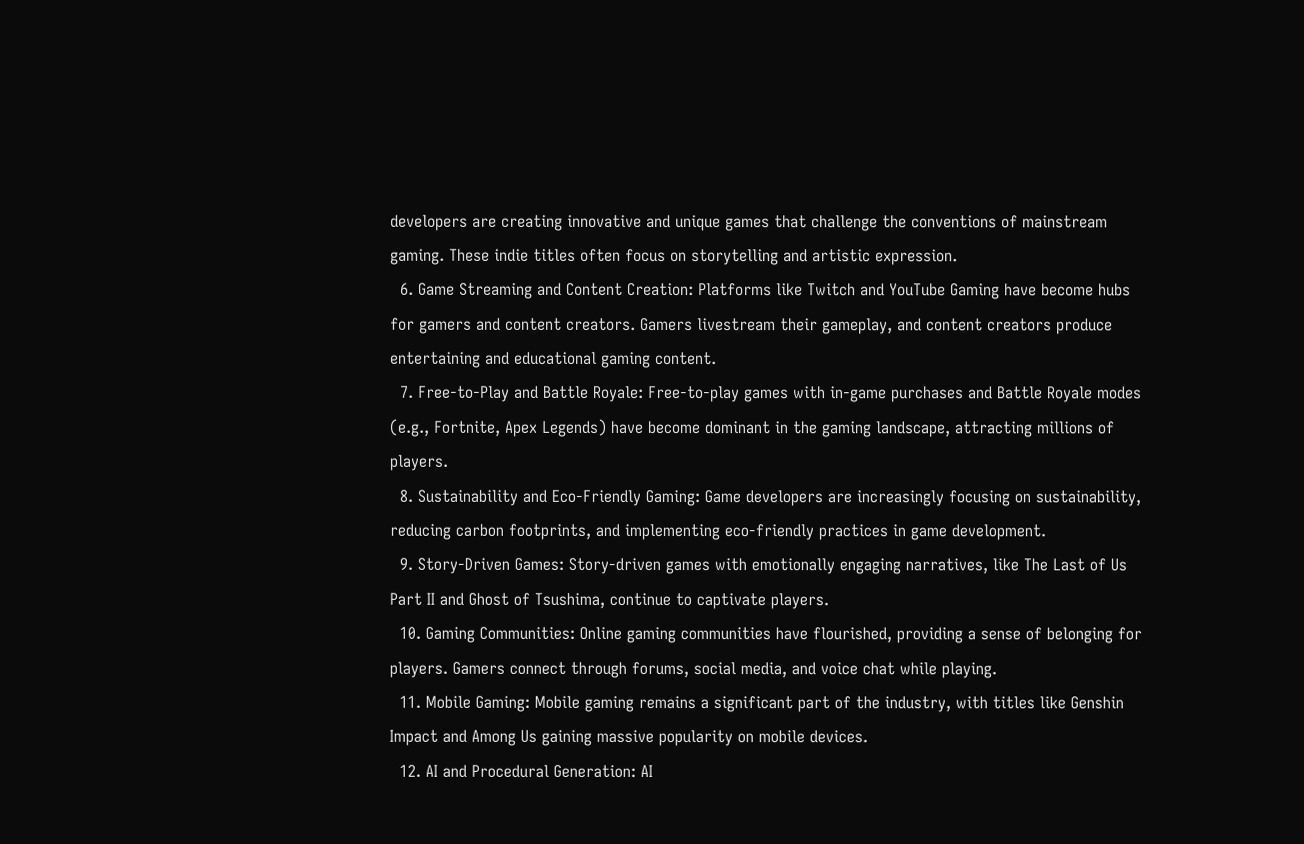developers are creating innovative and unique games that challenge the conventions of mainstream gaming. These indie titles often focus on storytelling and artistic expression.
  6. Game Streaming and Content Creation: Platforms like Twitch and YouTube Gaming have become hubs for gamers and content creators. Gamers livestream their gameplay, and content creators produce entertaining and educational gaming content.
  7. Free-to-Play and Battle Royale: Free-to-play games with in-game purchases and Battle Royale modes (e.g., Fortnite, Apex Legends) have become dominant in the gaming landscape, attracting millions of players.
  8. Sustainability and Eco-Friendly Gaming: Game developers are increasingly focusing on sustainability, reducing carbon footprints, and implementing eco-friendly practices in game development.
  9. Story-Driven Games: Story-driven games with emotionally engaging narratives, like The Last of Us Part II and Ghost of Tsushima, continue to captivate players.
  10. Gaming Communities: Online gaming communities have flourished, providing a sense of belonging for players. Gamers connect through forums, social media, and voice chat while playing.
  11. Mobile Gaming: Mobile gaming remains a significant part of the industry, with titles like Genshin Impact and Among Us gaining massive popularity on mobile devices.
  12. AI and Procedural Generation: AI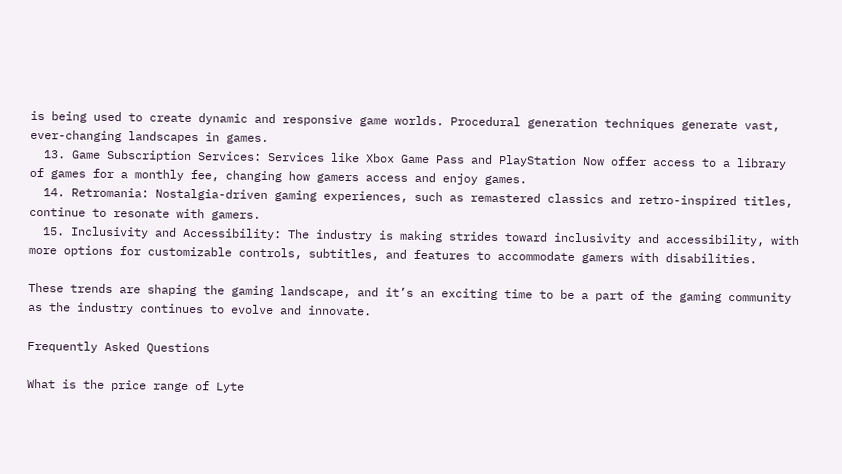is being used to create dynamic and responsive game worlds. Procedural generation techniques generate vast, ever-changing landscapes in games.
  13. Game Subscription Services: Services like Xbox Game Pass and PlayStation Now offer access to a library of games for a monthly fee, changing how gamers access and enjoy games.
  14. Retromania: Nostalgia-driven gaming experiences, such as remastered classics and retro-inspired titles, continue to resonate with gamers.
  15. Inclusivity and Accessibility: The industry is making strides toward inclusivity and accessibility, with more options for customizable controls, subtitles, and features to accommodate gamers with disabilities.

These trends are shaping the gaming landscape, and it’s an exciting time to be a part of the gaming community as the industry continues to evolve and innovate.

Frequently Asked Questions

What is the price range of Lyte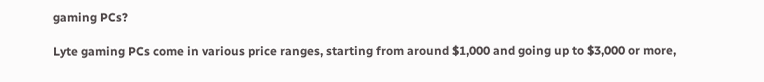gaming PCs?

Lyte gaming PCs come in various price ranges, starting from around $1,000 and going up to $3,000 or more,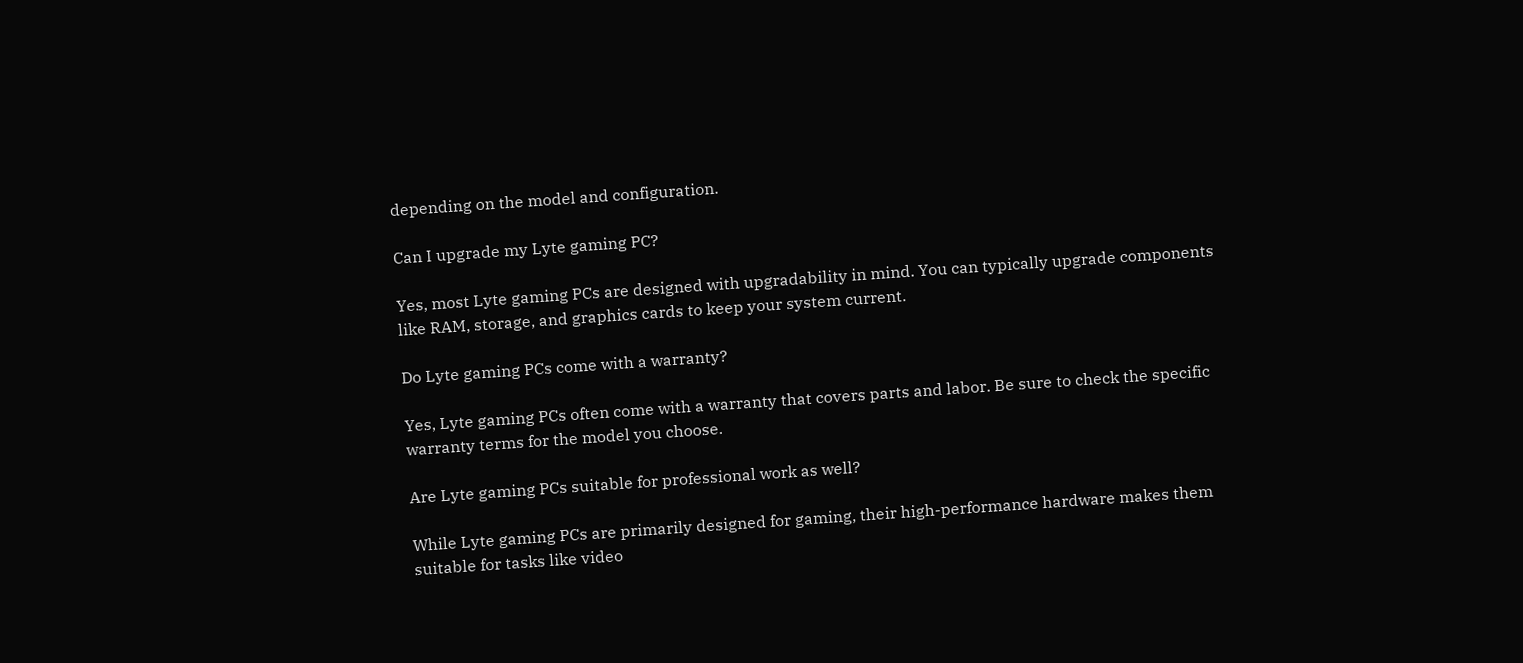depending on the model and configuration.

Can I upgrade my Lyte gaming PC?

Yes, most Lyte gaming PCs are designed with upgradability in mind. You can typically upgrade components like RAM, storage, and graphics cards to keep your system current.

Do Lyte gaming PCs come with a warranty?

Yes, Lyte gaming PCs often come with a warranty that covers parts and labor. Be sure to check the specific warranty terms for the model you choose.

Are Lyte gaming PCs suitable for professional work as well?

While Lyte gaming PCs are primarily designed for gaming, their high-performance hardware makes them suitable for tasks like video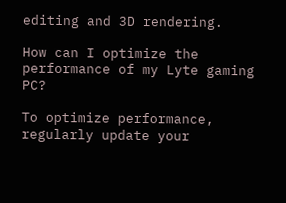editing and 3D rendering.

How can I optimize the performance of my Lyte gaming PC?

To optimize performance, regularly update your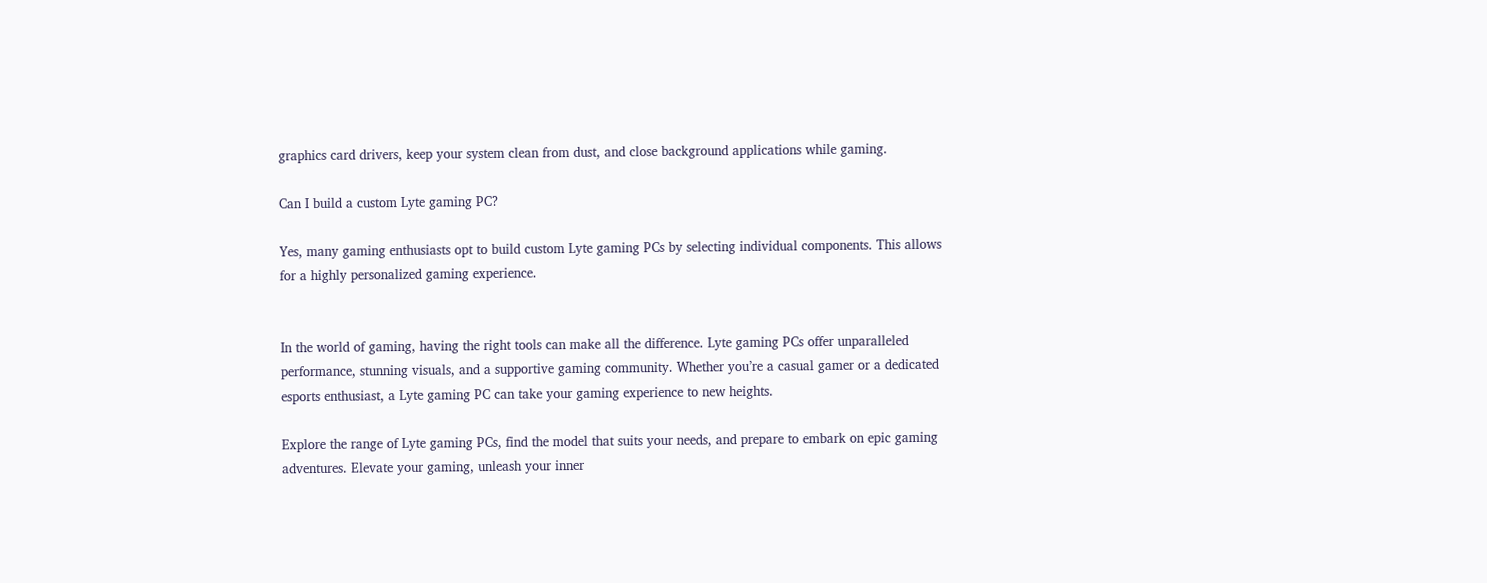graphics card drivers, keep your system clean from dust, and close background applications while gaming.

Can I build a custom Lyte gaming PC?

Yes, many gaming enthusiasts opt to build custom Lyte gaming PCs by selecting individual components. This allows for a highly personalized gaming experience.


In the world of gaming, having the right tools can make all the difference. Lyte gaming PCs offer unparalleled performance, stunning visuals, and a supportive gaming community. Whether you’re a casual gamer or a dedicated esports enthusiast, a Lyte gaming PC can take your gaming experience to new heights.

Explore the range of Lyte gaming PCs, find the model that suits your needs, and prepare to embark on epic gaming adventures. Elevate your gaming, unleash your inner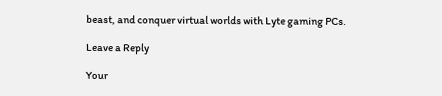beast, and conquer virtual worlds with Lyte gaming PCs.

Leave a Reply

Your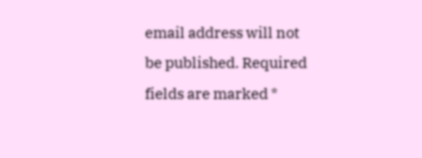email address will not be published. Required fields are marked *